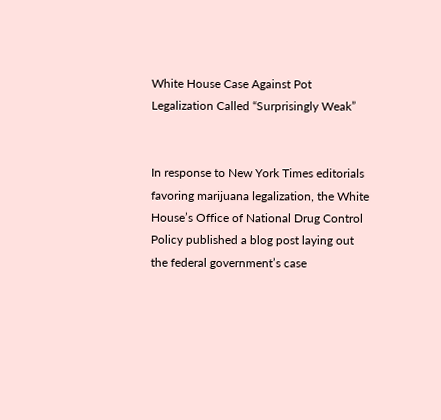White House Case Against Pot Legalization Called “Surprisingly Weak”


In response to New York Times editorials favoring marijuana legalization, the White House’s Office of National Drug Control Policy published a blog post laying out the federal government’s case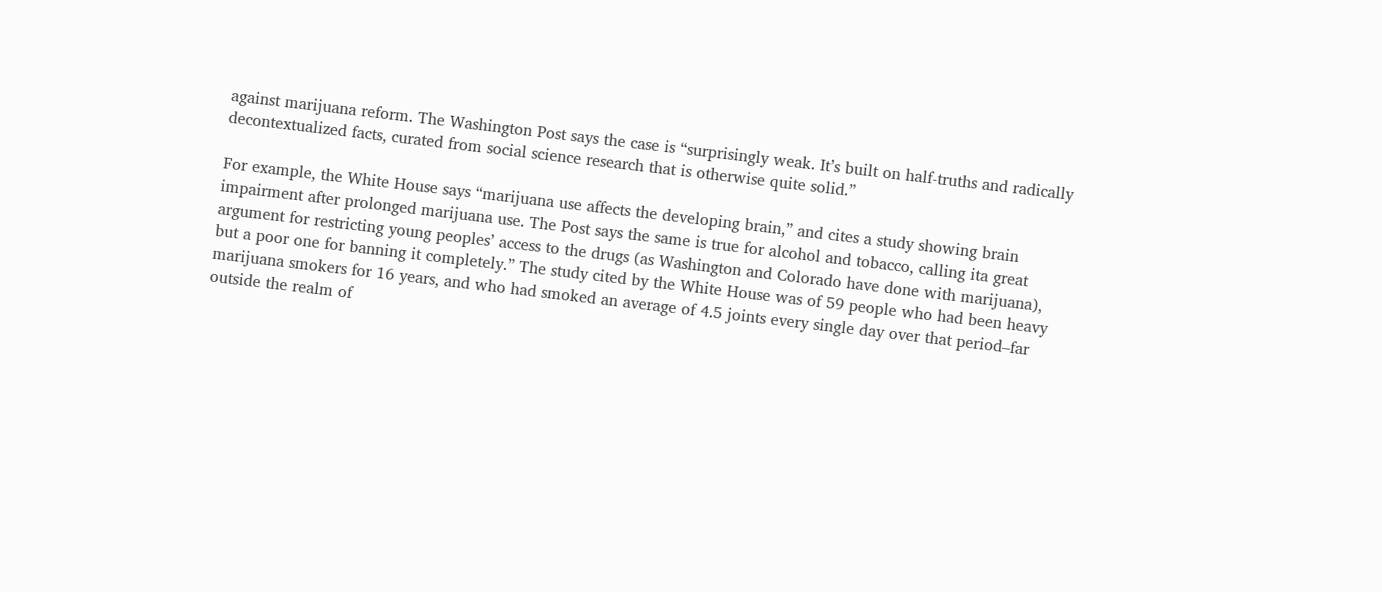against marijuana reform. The Washington Post says the case is “surprisingly weak. It’s built on half-truths and radically decontextualized facts, curated from social science research that is otherwise quite solid.”

For example, the White House says “marijuana use affects the developing brain,” and cites a study showing brain impairment after prolonged marijuana use. The Post says the same is true for alcohol and tobacco, calling ita great argument for restricting young peoples’ access to the drugs (as Washington and Colorado have done with marijuana), but a poor one for banning it completely.” The study cited by the White House was of 59 people who had been heavy marijuana smokers for 16 years, and who had smoked an average of 4.5 joints every single day over that period–far outside the realm of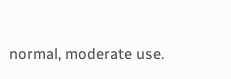normal, moderate use.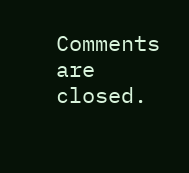Comments are closed.